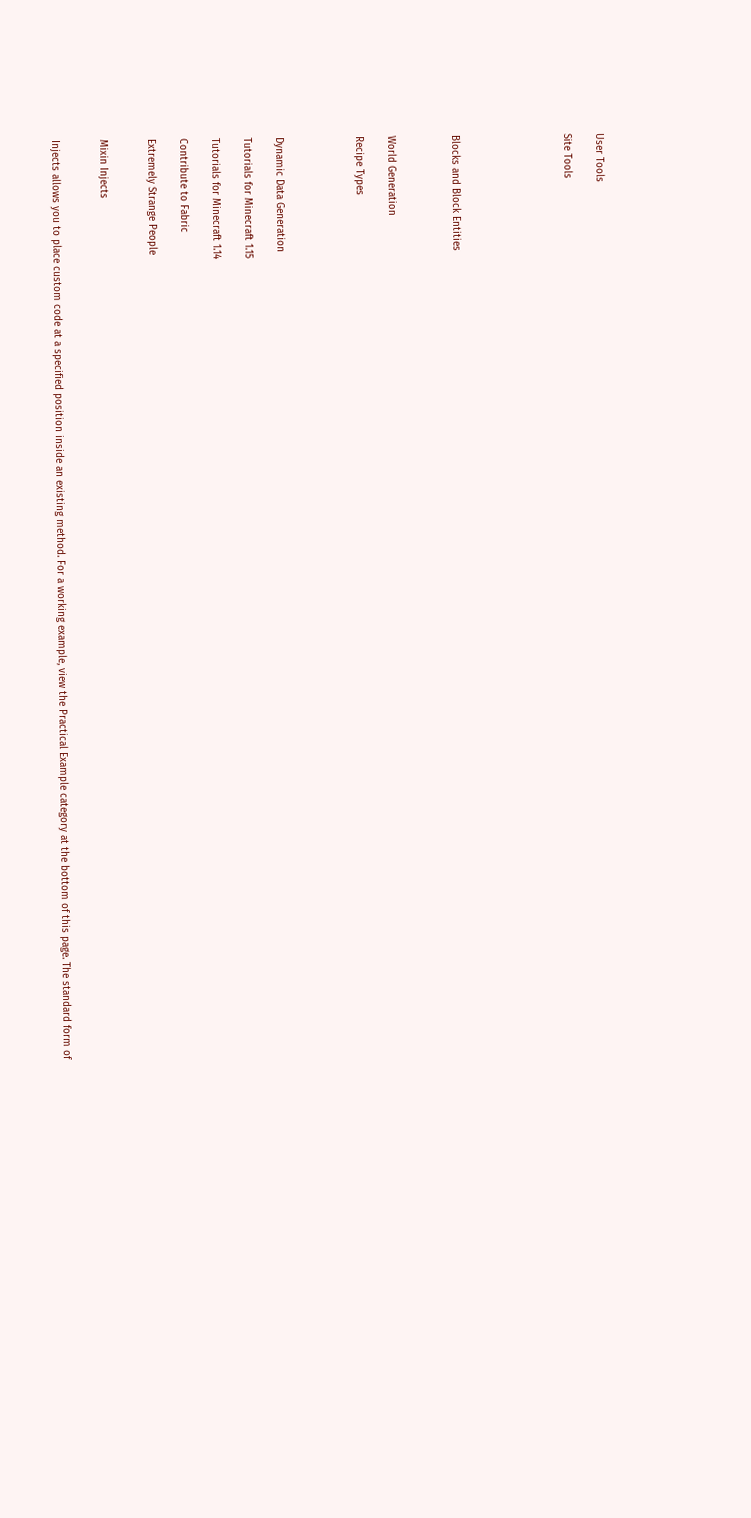User Tools

Site Tools






Blocks and Block Entities



World Generation

Recipe Types




Dynamic Data Generation

Tutorials for Minecraft 1.15

Tutorials for Minecraft 1.14

Contribute to Fabric

Extremely Strange People


Mixin Injects


Injects allows you to place custom code at a specified position inside an existing method. For a working example, view the Practical Example category at the bottom of this page. The standard form of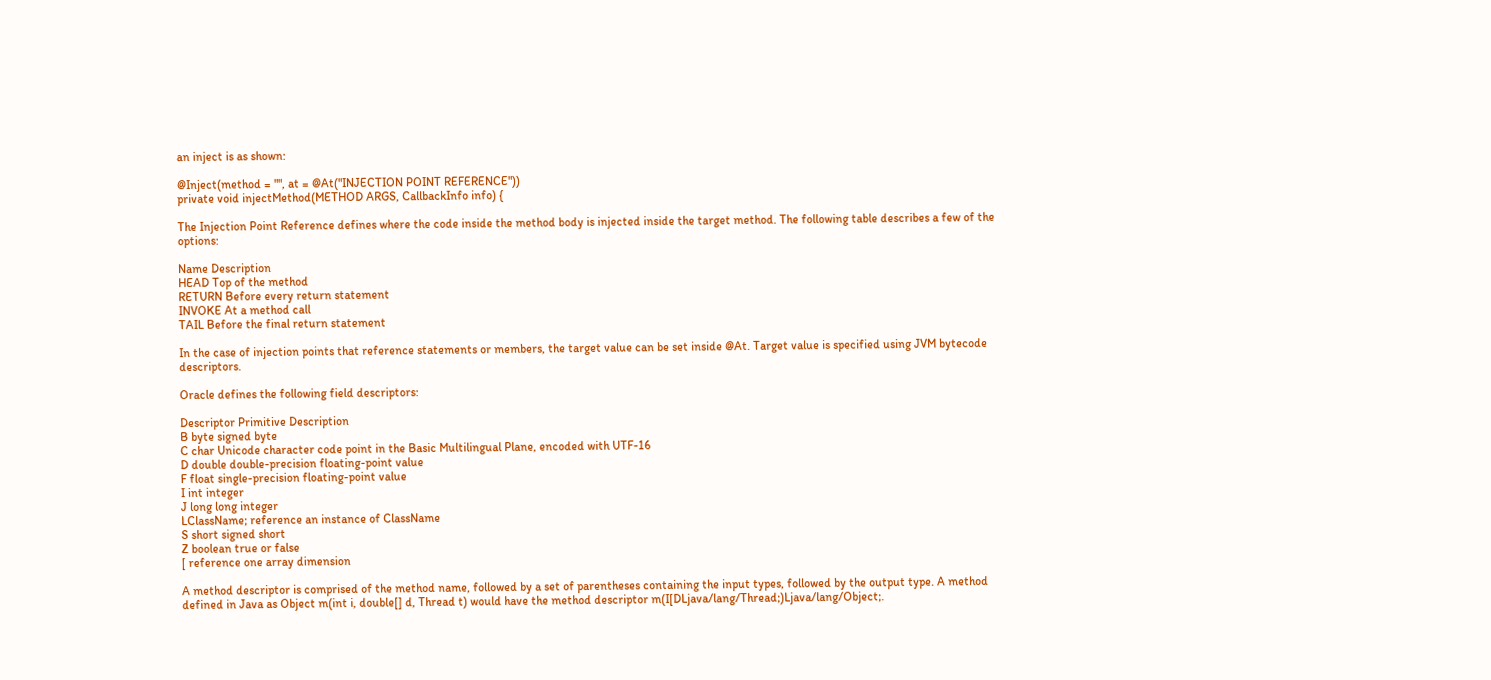an inject is as shown:

@Inject(method = "", at = @At("INJECTION POINT REFERENCE"))
private void injectMethod(METHOD ARGS, CallbackInfo info) {

The Injection Point Reference defines where the code inside the method body is injected inside the target method. The following table describes a few of the options:

Name Description
HEAD Top of the method
RETURN Before every return statement
INVOKE At a method call
TAIL Before the final return statement

In the case of injection points that reference statements or members, the target value can be set inside @At. Target value is specified using JVM bytecode descriptors.

Oracle defines the following field descriptors:

Descriptor Primitive Description
B byte signed byte
C char Unicode character code point in the Basic Multilingual Plane, encoded with UTF-16
D double double-precision floating-point value
F float single-precision floating-point value
I int integer
J long long integer
LClassName; reference an instance of ClassName
S short signed short
Z boolean true or false
[ reference one array dimension

A method descriptor is comprised of the method name, followed by a set of parentheses containing the input types, followed by the output type. A method defined in Java as Object m(int i, double[] d, Thread t) would have the method descriptor m(I[DLjava/lang/Thread;)Ljava/lang/Object;.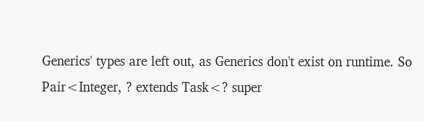Generics' types are left out, as Generics don't exist on runtime. So Pair<Integer, ? extends Task<? super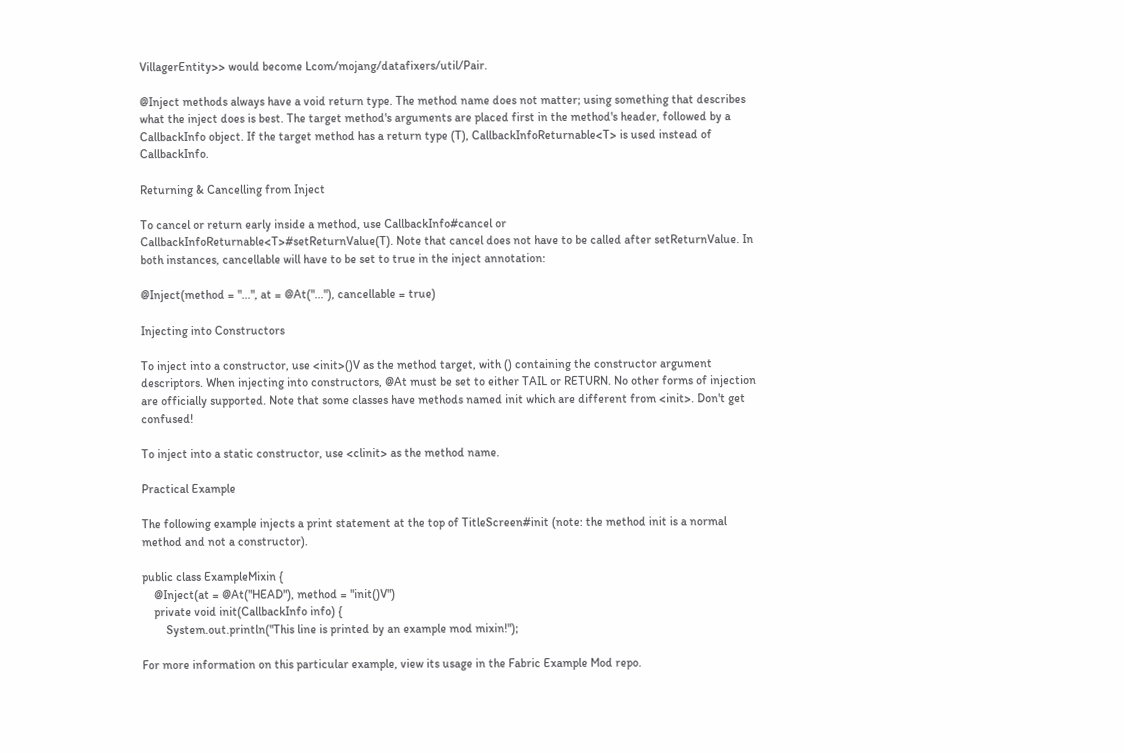VillagerEntity>> would become Lcom/mojang/datafixers/util/Pair.

@Inject methods always have a void return type. The method name does not matter; using something that describes what the inject does is best. The target method's arguments are placed first in the method's header, followed by a CallbackInfo object. If the target method has a return type (T), CallbackInfoReturnable<T> is used instead of CallbackInfo.

Returning & Cancelling from Inject

To cancel or return early inside a method, use CallbackInfo#cancel or CallbackInfoReturnable<T>#setReturnValue(T). Note that cancel does not have to be called after setReturnValue. In both instances, cancellable will have to be set to true in the inject annotation:

@Inject(method = "...", at = @At("..."), cancellable = true)

Injecting into Constructors

To inject into a constructor, use <init>()V as the method target, with () containing the constructor argument descriptors. When injecting into constructors, @At must be set to either TAIL or RETURN. No other forms of injection are officially supported. Note that some classes have methods named init which are different from <init>. Don't get confused!

To inject into a static constructor, use <clinit> as the method name.

Practical Example

The following example injects a print statement at the top of TitleScreen#init (note: the method init is a normal method and not a constructor).

public class ExampleMixin {
    @Inject(at = @At("HEAD"), method = "init()V")
    private void init(CallbackInfo info) {
        System.out.println("This line is printed by an example mod mixin!");

For more information on this particular example, view its usage in the Fabric Example Mod repo.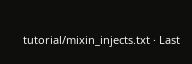tutorial/mixin_injects.txt · Last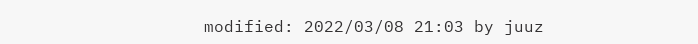modified: 2022/03/08 21:03 by juuz